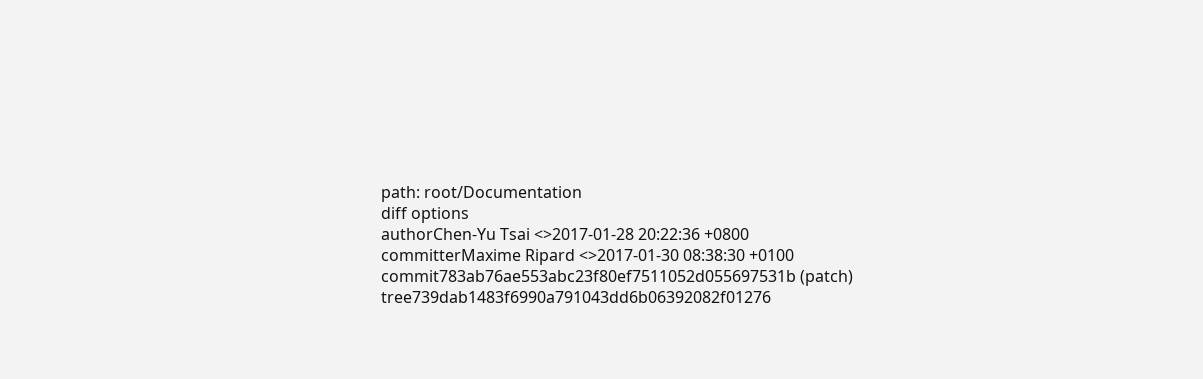path: root/Documentation
diff options
authorChen-Yu Tsai <>2017-01-28 20:22:36 +0800
committerMaxime Ripard <>2017-01-30 08:38:30 +0100
commit783ab76ae553abc23f80ef7511052d055697531b (patch)
tree739dab1483f6990a791043dd6b06392082f01276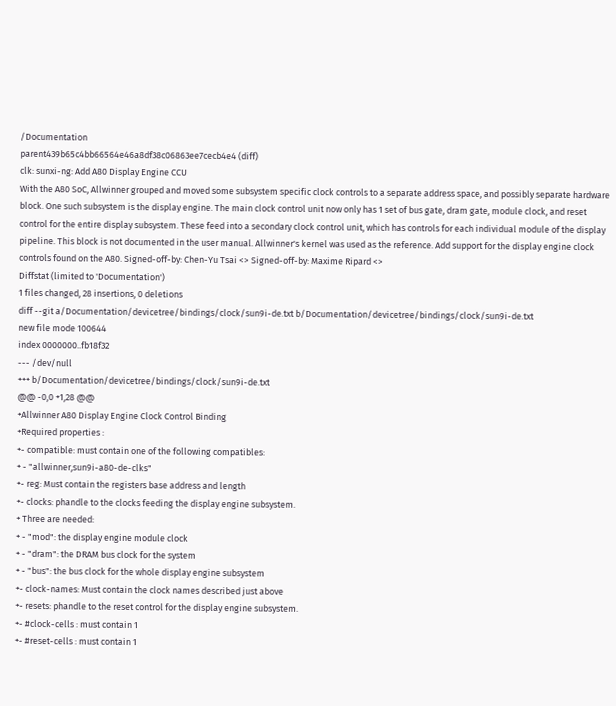/Documentation
parent439b65c4bb66564e46a8df38c06863ee7cecb4e4 (diff)
clk: sunxi-ng: Add A80 Display Engine CCU
With the A80 SoC, Allwinner grouped and moved some subsystem specific clock controls to a separate address space, and possibly separate hardware block. One such subsystem is the display engine. The main clock control unit now only has 1 set of bus gate, dram gate, module clock, and reset control for the entire display subsystem. These feed into a secondary clock control unit, which has controls for each individual module of the display pipeline. This block is not documented in the user manual. Allwinner's kernel was used as the reference. Add support for the display engine clock controls found on the A80. Signed-off-by: Chen-Yu Tsai <> Signed-off-by: Maxime Ripard <>
Diffstat (limited to 'Documentation')
1 files changed, 28 insertions, 0 deletions
diff --git a/Documentation/devicetree/bindings/clock/sun9i-de.txt b/Documentation/devicetree/bindings/clock/sun9i-de.txt
new file mode 100644
index 0000000..fb18f32
--- /dev/null
+++ b/Documentation/devicetree/bindings/clock/sun9i-de.txt
@@ -0,0 +1,28 @@
+Allwinner A80 Display Engine Clock Control Binding
+Required properties :
+- compatible: must contain one of the following compatibles:
+ - "allwinner,sun9i-a80-de-clks"
+- reg: Must contain the registers base address and length
+- clocks: phandle to the clocks feeding the display engine subsystem.
+ Three are needed:
+ - "mod": the display engine module clock
+ - "dram": the DRAM bus clock for the system
+ - "bus": the bus clock for the whole display engine subsystem
+- clock-names: Must contain the clock names described just above
+- resets: phandle to the reset control for the display engine subsystem.
+- #clock-cells : must contain 1
+- #reset-cells : must contain 1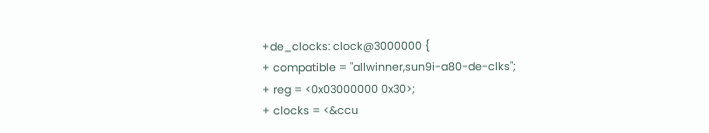+de_clocks: clock@3000000 {
+ compatible = "allwinner,sun9i-a80-de-clks";
+ reg = <0x03000000 0x30>;
+ clocks = <&ccu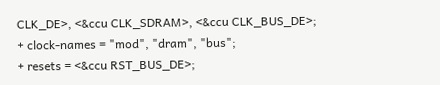CLK_DE>, <&ccu CLK_SDRAM>, <&ccu CLK_BUS_DE>;
+ clock-names = "mod", "dram", "bus";
+ resets = <&ccu RST_BUS_DE>;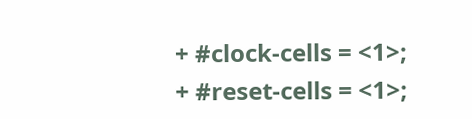+ #clock-cells = <1>;
+ #reset-cells = <1>;